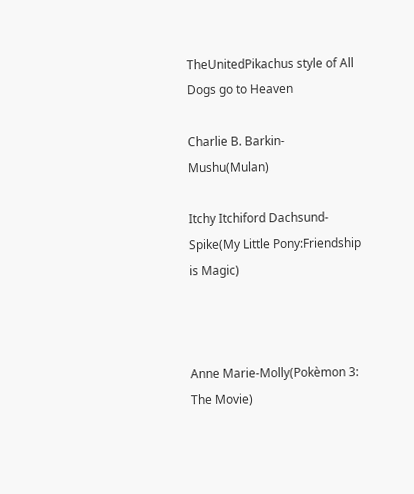TheUnitedPikachus style of All Dogs go to Heaven

Charlie B. Barkin-Mushu(Mulan)

Itchy Itchiford Dachsund-Spike(My Little Pony:Friendship is Magic)



Anne Marie-Molly(Pokèmon 3: The Movie)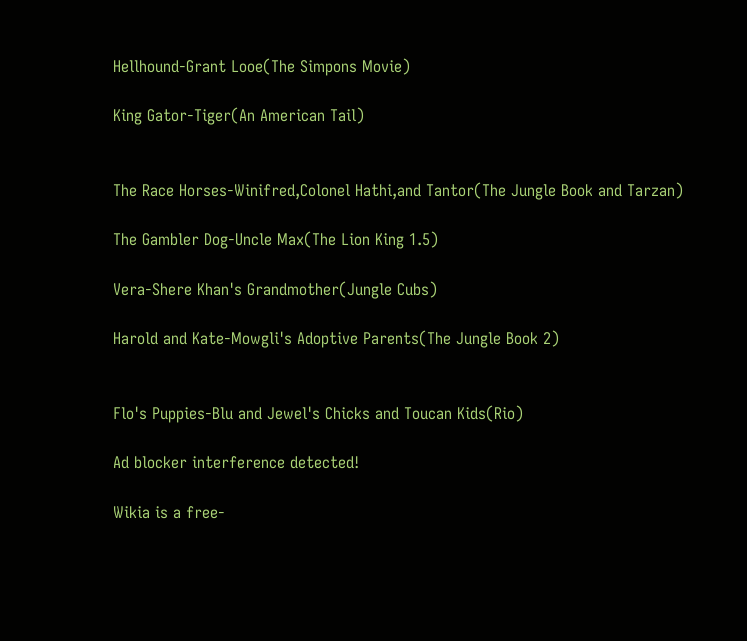Hellhound-Grant Looe(The Simpons Movie)

King Gator-Tiger(An American Tail)


The Race Horses-Winifred,Colonel Hathi,and Tantor(The Jungle Book and Tarzan)

The Gambler Dog-Uncle Max(The Lion King 1.5)

Vera-Shere Khan's Grandmother(Jungle Cubs)

Harold and Kate-Mowgli's Adoptive Parents(The Jungle Book 2)


Flo's Puppies-Blu and Jewel's Chicks and Toucan Kids(Rio)

Ad blocker interference detected!

Wikia is a free-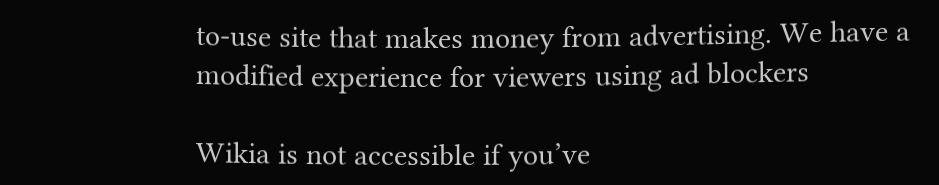to-use site that makes money from advertising. We have a modified experience for viewers using ad blockers

Wikia is not accessible if you’ve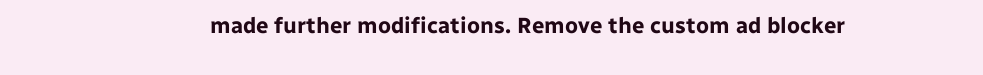made further modifications. Remove the custom ad blocker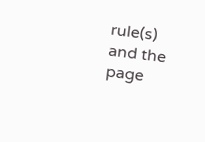rule(s) and the page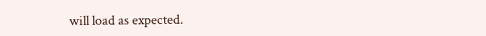will load as expected.